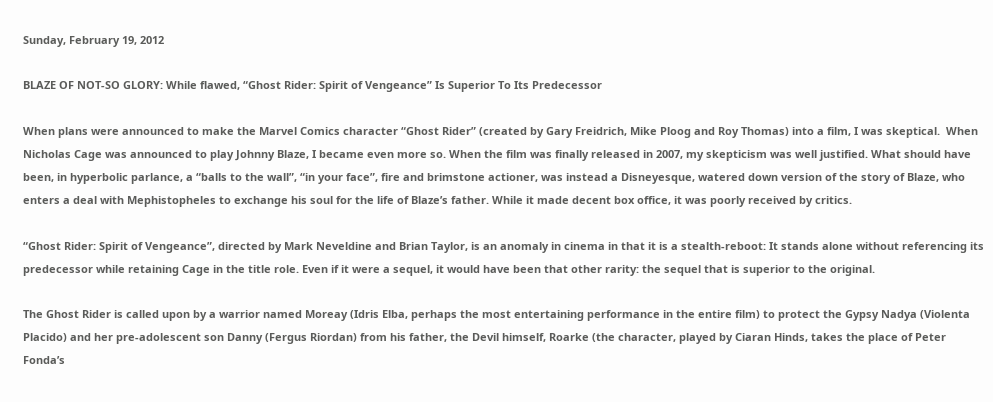Sunday, February 19, 2012

BLAZE OF NOT-SO GLORY: While flawed, “Ghost Rider: Spirit of Vengeance” Is Superior To Its Predecessor

When plans were announced to make the Marvel Comics character “Ghost Rider” (created by Gary Freidrich, Mike Ploog and Roy Thomas) into a film, I was skeptical.  When Nicholas Cage was announced to play Johnny Blaze, I became even more so. When the film was finally released in 2007, my skepticism was well justified. What should have been, in hyperbolic parlance, a “balls to the wall”, “in your face”, fire and brimstone actioner, was instead a Disneyesque, watered down version of the story of Blaze, who enters a deal with Mephistopheles to exchange his soul for the life of Blaze’s father. While it made decent box office, it was poorly received by critics.

“Ghost Rider: Spirit of Vengeance”, directed by Mark Neveldine and Brian Taylor, is an anomaly in cinema in that it is a stealth-reboot: It stands alone without referencing its predecessor while retaining Cage in the title role. Even if it were a sequel, it would have been that other rarity: the sequel that is superior to the original.

The Ghost Rider is called upon by a warrior named Moreay (Idris Elba, perhaps the most entertaining performance in the entire film) to protect the Gypsy Nadya (Violenta Placido) and her pre-adolescent son Danny (Fergus Riordan) from his father, the Devil himself, Roarke (the character, played by Ciaran Hinds, takes the place of Peter Fonda’s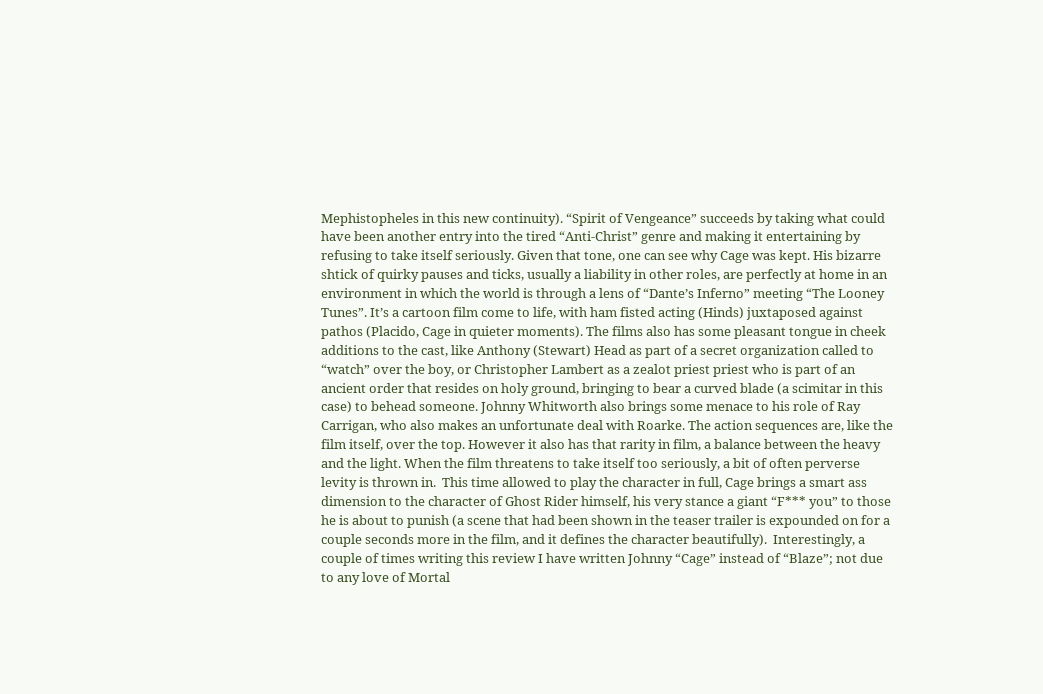Mephistopheles in this new continuity). “Spirit of Vengeance” succeeds by taking what could have been another entry into the tired “Anti-Christ” genre and making it entertaining by refusing to take itself seriously. Given that tone, one can see why Cage was kept. His bizarre shtick of quirky pauses and ticks, usually a liability in other roles, are perfectly at home in an environment in which the world is through a lens of “Dante’s Inferno” meeting “The Looney Tunes”. It’s a cartoon film come to life, with ham fisted acting (Hinds) juxtaposed against pathos (Placido, Cage in quieter moments). The films also has some pleasant tongue in cheek additions to the cast, like Anthony (Stewart) Head as part of a secret organization called to “watch” over the boy, or Christopher Lambert as a zealot priest priest who is part of an ancient order that resides on holy ground, bringing to bear a curved blade (a scimitar in this case) to behead someone. Johnny Whitworth also brings some menace to his role of Ray Carrigan, who also makes an unfortunate deal with Roarke. The action sequences are, like the film itself, over the top. However it also has that rarity in film, a balance between the heavy and the light. When the film threatens to take itself too seriously, a bit of often perverse levity is thrown in.  This time allowed to play the character in full, Cage brings a smart ass dimension to the character of Ghost Rider himself, his very stance a giant “F*** you” to those he is about to punish (a scene that had been shown in the teaser trailer is expounded on for a couple seconds more in the film, and it defines the character beautifully).  Interestingly, a couple of times writing this review I have written Johnny “Cage” instead of “Blaze”; not due to any love of Mortal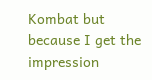Kombat but because I get the impression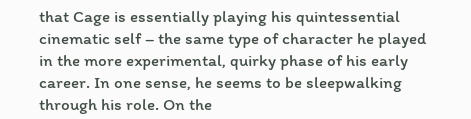that Cage is essentially playing his quintessential cinematic self – the same type of character he played in the more experimental, quirky phase of his early career. In one sense, he seems to be sleepwalking through his role. On the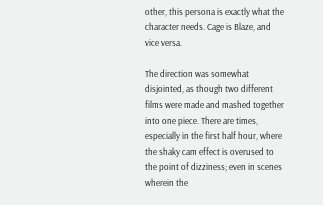other, this persona is exactly what the character needs. Cage is Blaze, and vice versa.

The direction was somewhat disjointed, as though two different films were made and mashed together into one piece. There are times, especially in the first half hour, where the shaky cam effect is overused to the point of dizziness; even in scenes wherein the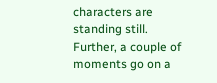characters are standing still. Further, a couple of moments go on a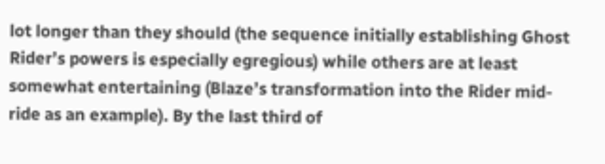lot longer than they should (the sequence initially establishing Ghost Rider’s powers is especially egregious) while others are at least somewhat entertaining (Blaze’s transformation into the Rider mid-ride as an example). By the last third of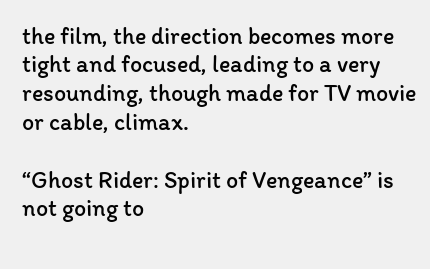the film, the direction becomes more tight and focused, leading to a very resounding, though made for TV movie or cable, climax.

“Ghost Rider: Spirit of Vengeance” is not going to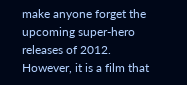make anyone forget the upcoming super-hero releases of 2012. However, it is a film that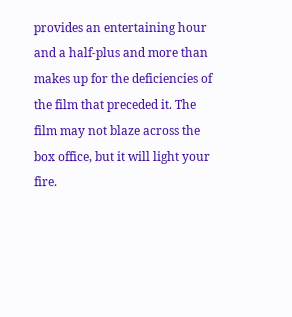provides an entertaining hour and a half-plus and more than makes up for the deficiencies of the film that preceded it. The film may not blaze across the box office, but it will light your fire.